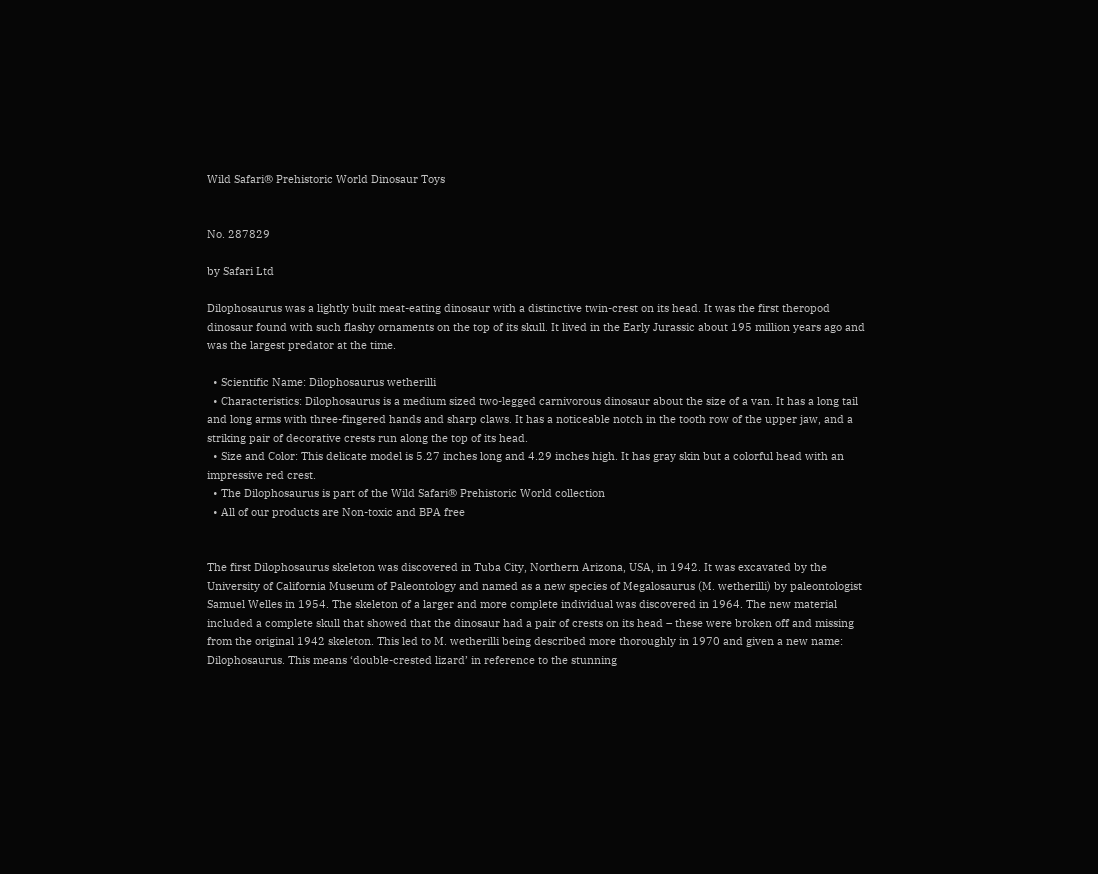Wild Safari® Prehistoric World Dinosaur Toys


No. 287829

by Safari Ltd

Dilophosaurus was a lightly built meat-eating dinosaur with a distinctive twin-crest on its head. It was the first theropod dinosaur found with such flashy ornaments on the top of its skull. It lived in the Early Jurassic about 195 million years ago and was the largest predator at the time.

  • Scientific Name: Dilophosaurus wetherilli
  • Characteristics: Dilophosaurus is a medium sized two-legged carnivorous dinosaur about the size of a van. It has a long tail and long arms with three-fingered hands and sharp claws. It has a noticeable notch in the tooth row of the upper jaw, and a striking pair of decorative crests run along the top of its head.
  • Size and Color: This delicate model is 5.27 inches long and 4.29 inches high. It has gray skin but a colorful head with an impressive red crest.
  • The Dilophosaurus is part of the Wild Safari® Prehistoric World collection
  • All of our products are Non-toxic and BPA free


The first Dilophosaurus skeleton was discovered in Tuba City, Northern Arizona, USA, in 1942. It was excavated by the University of California Museum of Paleontology and named as a new species of Megalosaurus (M. wetherilli) by paleontologist Samuel Welles in 1954. The skeleton of a larger and more complete individual was discovered in 1964. The new material included a complete skull that showed that the dinosaur had a pair of crests on its head – these were broken off and missing from the original 1942 skeleton. This led to M. wetherilli being described more thoroughly in 1970 and given a new name: Dilophosaurus. This means ‘double-crested lizard’ in reference to the stunning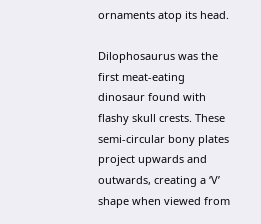ornaments atop its head.

Dilophosaurus was the first meat-eating dinosaur found with flashy skull crests. These semi-circular bony plates project upwards and outwards, creating a ‘V’ shape when viewed from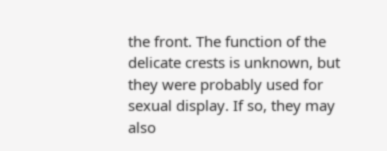the front. The function of the delicate crests is unknown, but they were probably used for sexual display. If so, they may also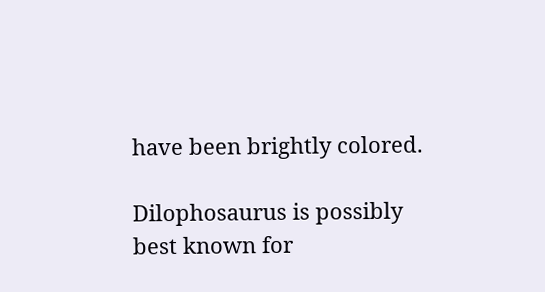have been brightly colored.

Dilophosaurus is possibly best known for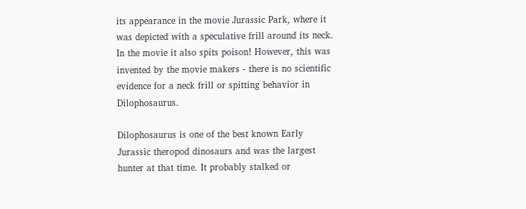its appearance in the movie Jurassic Park, where it was depicted with a speculative frill around its neck. In the movie it also spits poison! However, this was invented by the movie makers - there is no scientific evidence for a neck frill or spitting behavior in Dilophosaurus.

Dilophosaurus is one of the best known Early Jurassic theropod dinosaurs and was the largest hunter at that time. It probably stalked or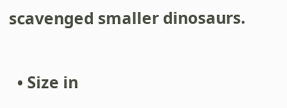scavenged smaller dinosaurs.

  • Size in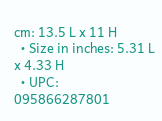cm: 13.5 L x 11 H
  • Size in inches: 5.31 L x 4.33 H
  • UPC: 095866287801